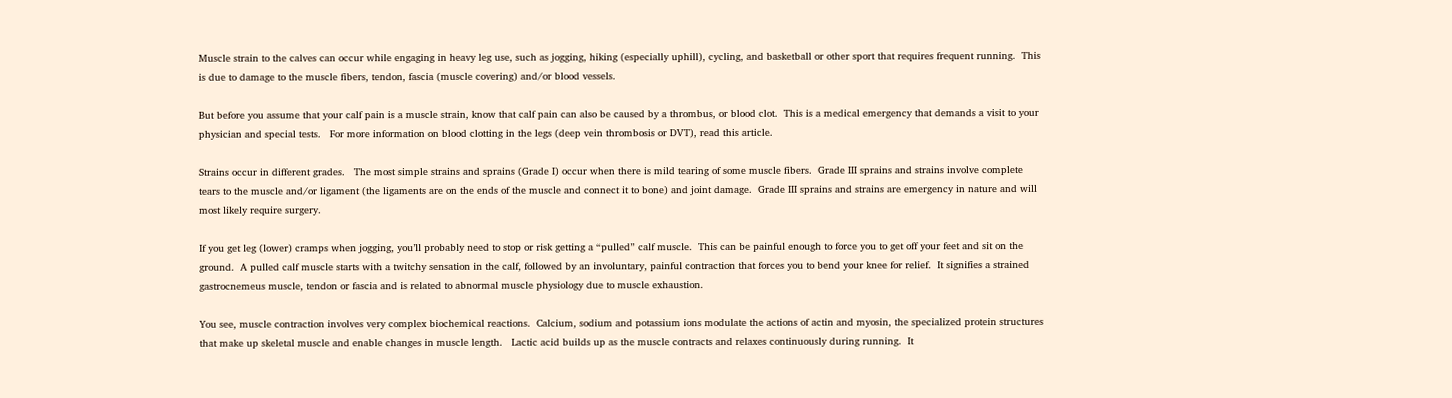Muscle strain to the calves can occur while engaging in heavy leg use, such as jogging, hiking (especially uphill), cycling, and basketball or other sport that requires frequent running.  This is due to damage to the muscle fibers, tendon, fascia (muscle covering) and/or blood vessels.

But before you assume that your calf pain is a muscle strain, know that calf pain can also be caused by a thrombus, or blood clot.  This is a medical emergency that demands a visit to your physician and special tests.   For more information on blood clotting in the legs (deep vein thrombosis or DVT), read this article.

Strains occur in different grades.   The most simple strains and sprains (Grade I) occur when there is mild tearing of some muscle fibers.  Grade III sprains and strains involve complete tears to the muscle and/or ligament (the ligaments are on the ends of the muscle and connect it to bone) and joint damage.  Grade III sprains and strains are emergency in nature and will most likely require surgery.

If you get leg (lower) cramps when jogging, you’ll probably need to stop or risk getting a “pulled” calf muscle.  This can be painful enough to force you to get off your feet and sit on the ground.  A pulled calf muscle starts with a twitchy sensation in the calf, followed by an involuntary, painful contraction that forces you to bend your knee for relief.  It signifies a strained gastrocnemeus muscle, tendon or fascia and is related to abnormal muscle physiology due to muscle exhaustion.

You see, muscle contraction involves very complex biochemical reactions.  Calcium, sodium and potassium ions modulate the actions of actin and myosin, the specialized protein structures that make up skeletal muscle and enable changes in muscle length.   Lactic acid builds up as the muscle contracts and relaxes continuously during running.  It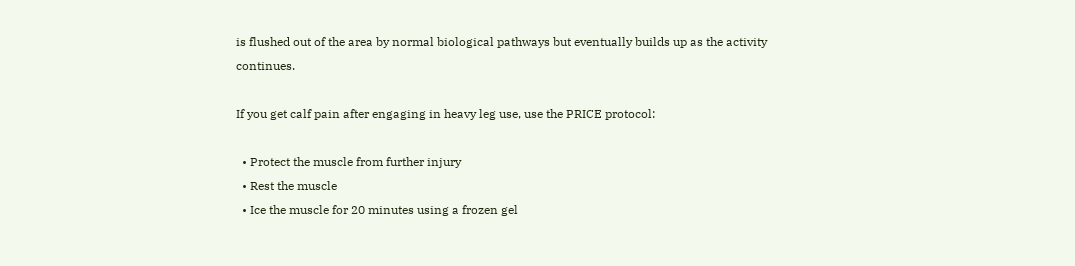is flushed out of the area by normal biological pathways but eventually builds up as the activity continues.

If you get calf pain after engaging in heavy leg use, use the PRICE protocol:

  • Protect the muscle from further injury
  • Rest the muscle
  • Ice the muscle for 20 minutes using a frozen gel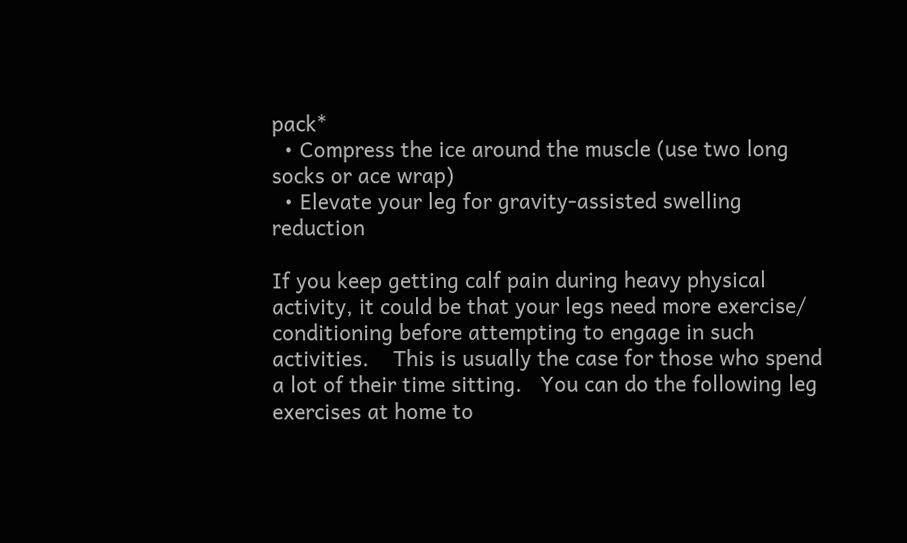pack*
  • Compress the ice around the muscle (use two long socks or ace wrap)
  • Elevate your leg for gravity-assisted swelling reduction

If you keep getting calf pain during heavy physical activity, it could be that your legs need more exercise/ conditioning before attempting to engage in such activities.    This is usually the case for those who spend a lot of their time sitting.   You can do the following leg exercises at home to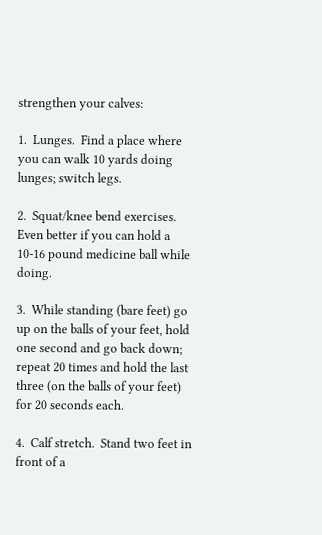strengthen your calves:

1.  Lunges.  Find a place where you can walk 10 yards doing lunges; switch legs.

2.  Squat/knee bend exercises.  Even better if you can hold a 10-16 pound medicine ball while doing.

3.  While standing (bare feet) go up on the balls of your feet, hold one second and go back down; repeat 20 times and hold the last three (on the balls of your feet) for 20 seconds each.

4.  Calf stretch.  Stand two feet in front of a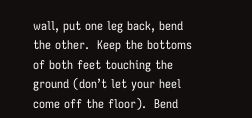wall, put one leg back, bend the other.  Keep the bottoms of both feet touching the ground (don’t let your heel come off the floor).  Bend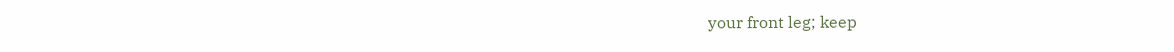your front leg; keep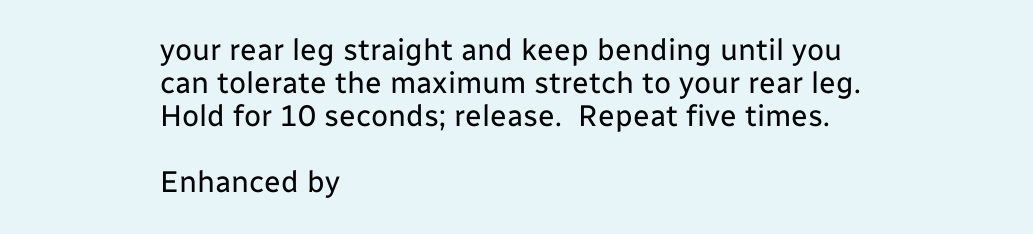your rear leg straight and keep bending until you can tolerate the maximum stretch to your rear leg.  Hold for 10 seconds; release.  Repeat five times.

Enhanced by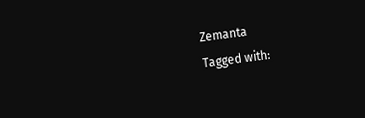Zemanta
Tagged with: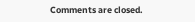Comments are closed.